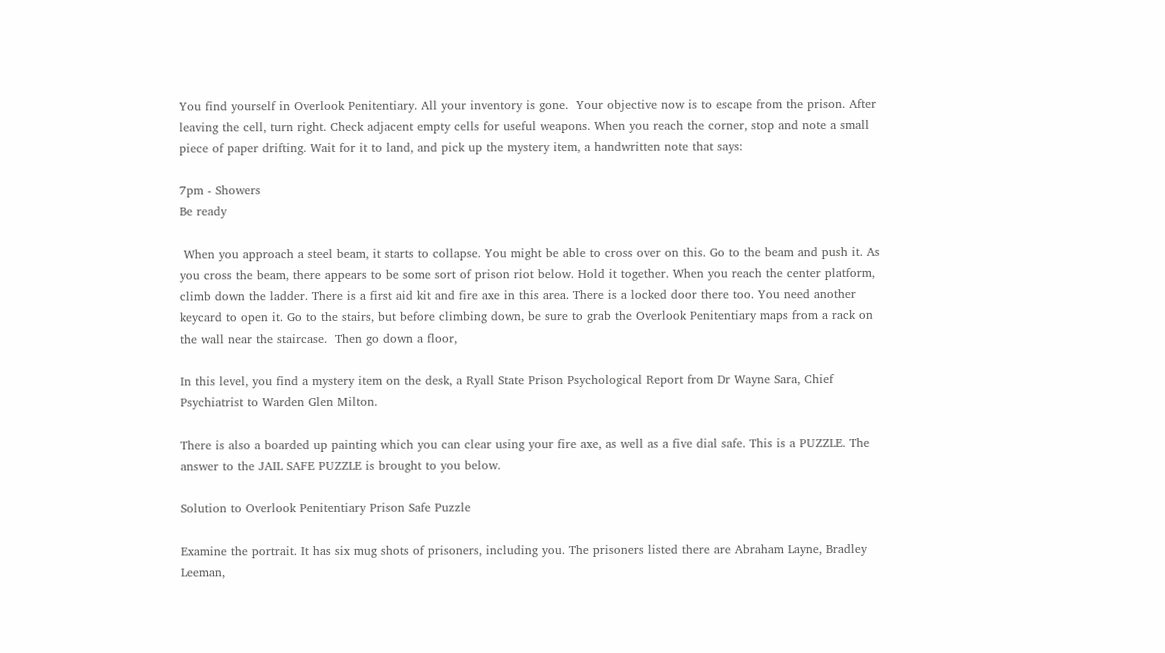You find yourself in Overlook Penitentiary. All your inventory is gone.  Your objective now is to escape from the prison. After leaving the cell, turn right. Check adjacent empty cells for useful weapons. When you reach the corner, stop and note a small piece of paper drifting. Wait for it to land, and pick up the mystery item, a handwritten note that says:

7pm - Showers
Be ready

 When you approach a steel beam, it starts to collapse. You might be able to cross over on this. Go to the beam and push it. As you cross the beam, there appears to be some sort of prison riot below. Hold it together. When you reach the center platform, climb down the ladder. There is a first aid kit and fire axe in this area. There is a locked door there too. You need another keycard to open it. Go to the stairs, but before climbing down, be sure to grab the Overlook Penitentiary maps from a rack on the wall near the staircase.  Then go down a floor,

In this level, you find a mystery item on the desk, a Ryall State Prison Psychological Report from Dr Wayne Sara, Chief Psychiatrist to Warden Glen Milton.

There is also a boarded up painting which you can clear using your fire axe, as well as a five dial safe. This is a PUZZLE. The answer to the JAIL SAFE PUZZLE is brought to you below.

Solution to Overlook Penitentiary Prison Safe Puzzle

Examine the portrait. It has six mug shots of prisoners, including you. The prisoners listed there are Abraham Layne, Bradley Leeman,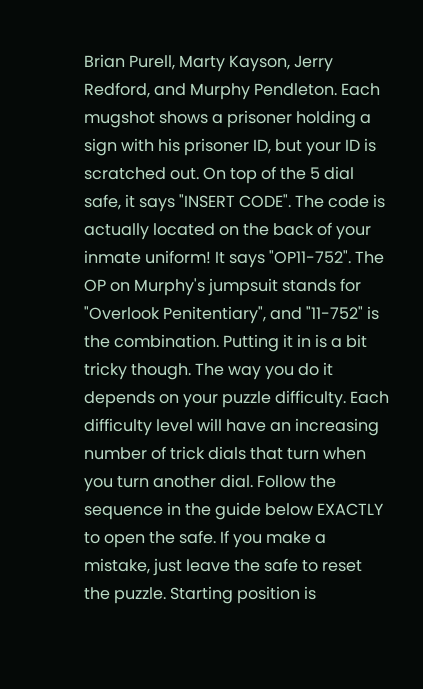Brian Purell, Marty Kayson, Jerry Redford, and Murphy Pendleton. Each mugshot shows a prisoner holding a sign with his prisoner ID, but your ID is scratched out. On top of the 5 dial safe, it says "INSERT CODE". The code is actually located on the back of your inmate uniform! It says "OP11-752". The OP on Murphy's jumpsuit stands for "Overlook Penitentiary", and "11-752" is the combination. Putting it in is a bit tricky though. The way you do it depends on your puzzle difficulty. Each difficulty level will have an increasing number of trick dials that turn when you turn another dial. Follow the sequence in the guide below EXACTLY to open the safe. If you make a mistake, just leave the safe to reset the puzzle. Starting position is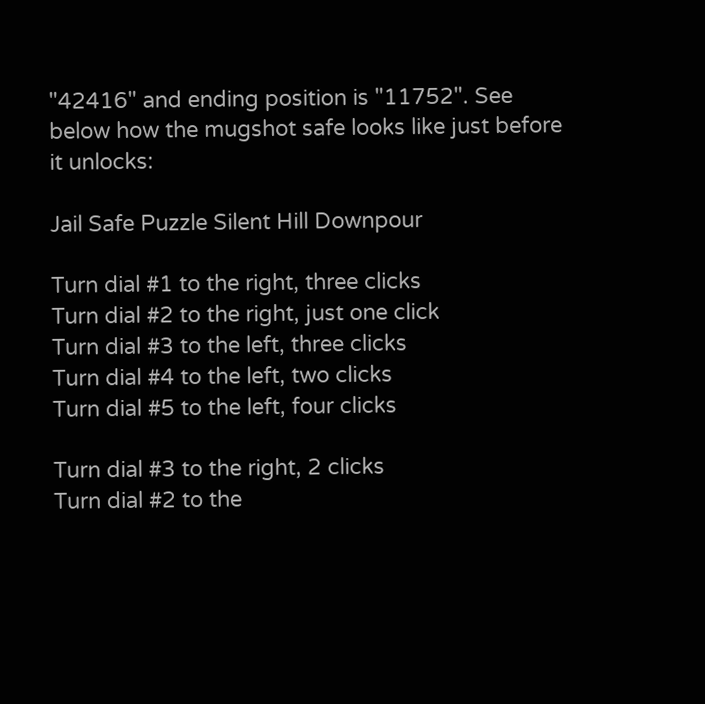"42416" and ending position is "11752". See below how the mugshot safe looks like just before it unlocks:

Jail Safe Puzzle Silent Hill Downpour

Turn dial #1 to the right, three clicks
Turn dial #2 to the right, just one click
Turn dial #3 to the left, three clicks
Turn dial #4 to the left, two clicks
Turn dial #5 to the left, four clicks

Turn dial #3 to the right, 2 clicks
Turn dial #2 to the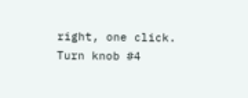right, one click.
Turn knob #4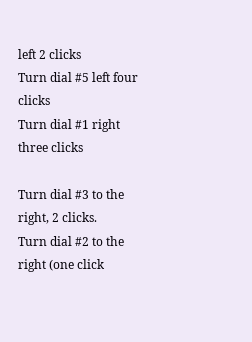left 2 clicks
Turn dial #5 left four clicks
Turn dial #1 right three clicks

Turn dial #3 to the right, 2 clicks.
Turn dial #2 to the right (one click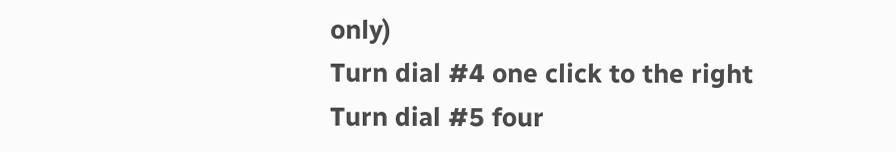only)
Turn dial #4 one click to the right
Turn dial #5 four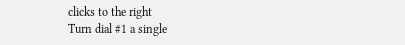clicks to the right
Turn dial #1 a single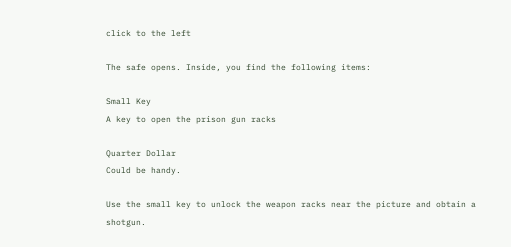click to the left

The safe opens. Inside, you find the following items:

Small Key
A key to open the prison gun racks

Quarter Dollar
Could be handy.

Use the small key to unlock the weapon racks near the picture and obtain a shotgun.